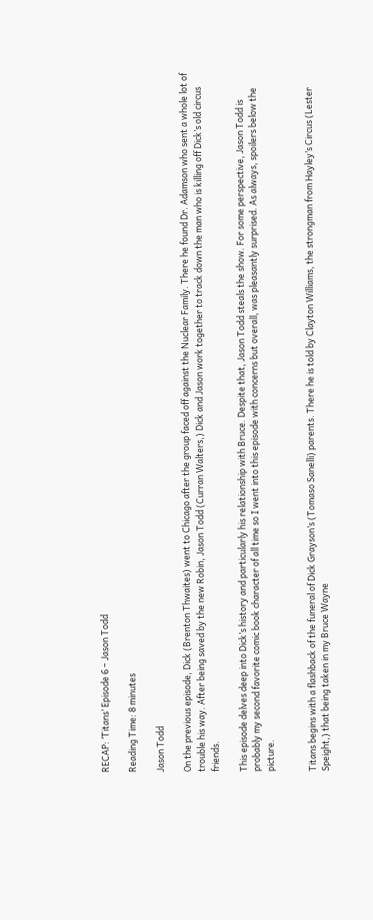RECAP: ‘Titans’ Episode 6 – Jason Todd

Reading Time: 8 minutes

Jason Todd

On the previous episode, Dick (Brenton Thwaites) went to Chicago after the group faced off against the Nuclear Family. There he found Dr. Adamson who sent a whole lot of trouble his way. After being saved by the new Robin, Jason Todd (Curran Walters,) Dick and Jason work together to track down the man who is killing off Dick’s old circus friends.

This episode delves deep into Dick’s history and particularly his relationship with Bruce. Despite that, Jason Todd steals the show. For some perspective, Jason Todd is probably my second favorite comic book character of all time so I went into this episode with concerns but overall, was pleasantly surprised. As always, spoilers below the picture.


Titans begins with a flashback of the funeral of Dick Grayson’s (Tomaso Sanelli) parents. There he is told by Clayton Williams, the strongman from Hayley’s Circus (Lester Speight,) that being taken in my Bruce Wayne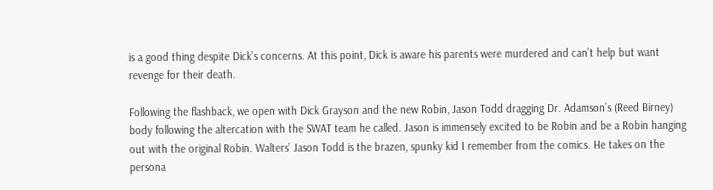is a good thing despite Dick’s concerns. At this point, Dick is aware his parents were murdered and can’t help but want revenge for their death.

Following the flashback, we open with Dick Grayson and the new Robin, Jason Todd dragging Dr. Adamson’s (Reed Birney) body following the altercation with the SWAT team he called. Jason is immensely excited to be Robin and be a Robin hanging out with the original Robin. Walters’ Jason Todd is the brazen, spunky kid I remember from the comics. He takes on the persona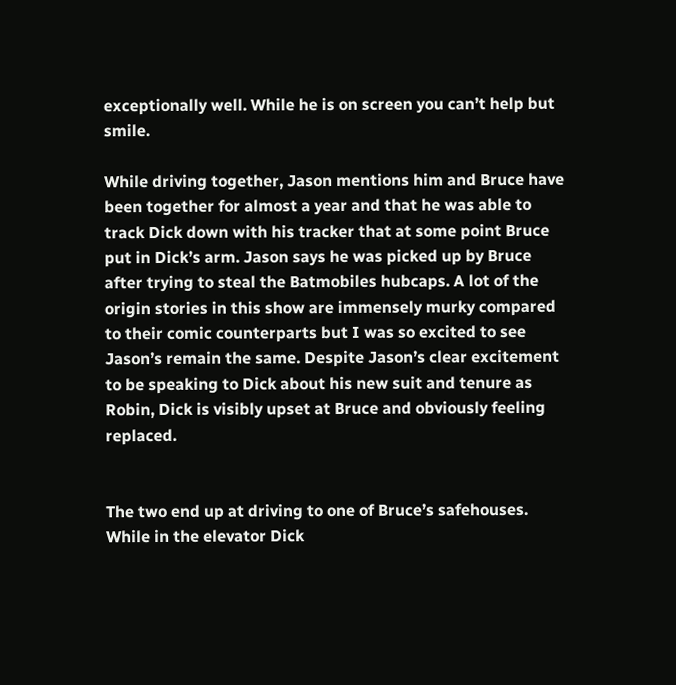exceptionally well. While he is on screen you can’t help but smile.

While driving together, Jason mentions him and Bruce have been together for almost a year and that he was able to track Dick down with his tracker that at some point Bruce put in Dick’s arm. Jason says he was picked up by Bruce after trying to steal the Batmobiles hubcaps. A lot of the origin stories in this show are immensely murky compared to their comic counterparts but I was so excited to see Jason’s remain the same. Despite Jason’s clear excitement to be speaking to Dick about his new suit and tenure as Robin, Dick is visibly upset at Bruce and obviously feeling replaced.


The two end up at driving to one of Bruce’s safehouses. While in the elevator Dick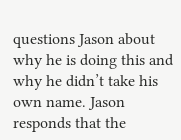questions Jason about why he is doing this and why he didn’t take his own name. Jason responds that the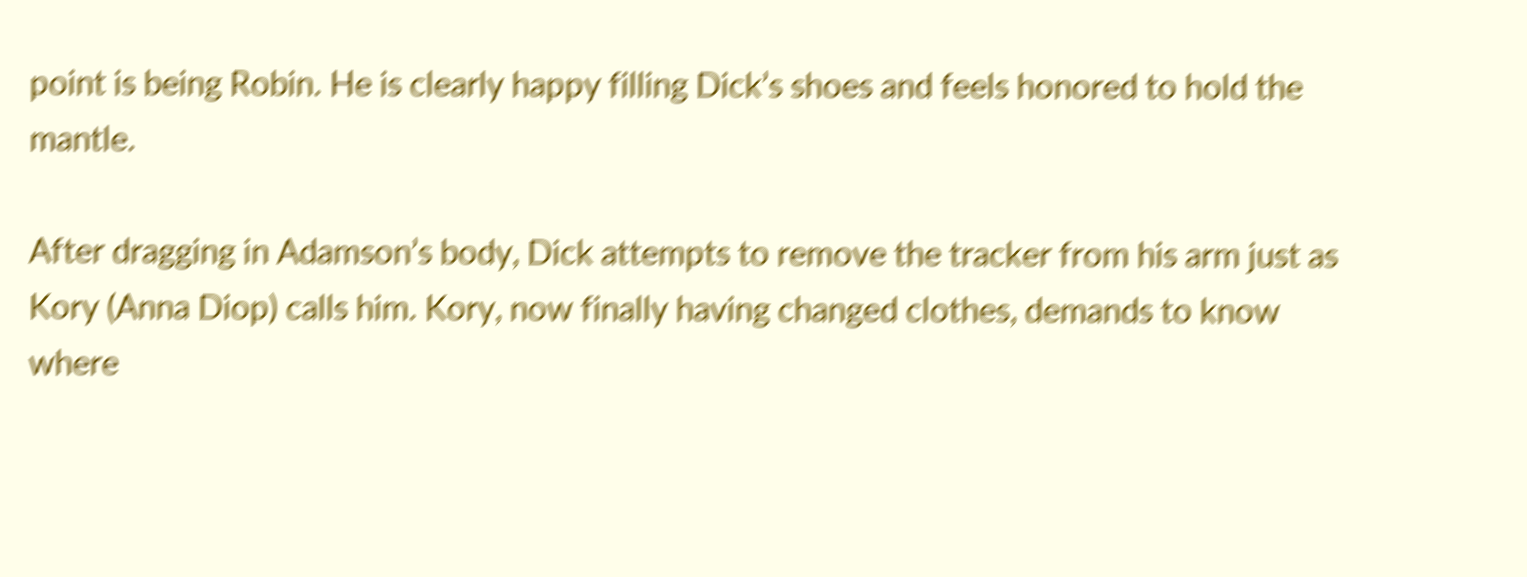point is being Robin. He is clearly happy filling Dick’s shoes and feels honored to hold the mantle.

After dragging in Adamson’s body, Dick attempts to remove the tracker from his arm just as Kory (Anna Diop) calls him. Kory, now finally having changed clothes, demands to know where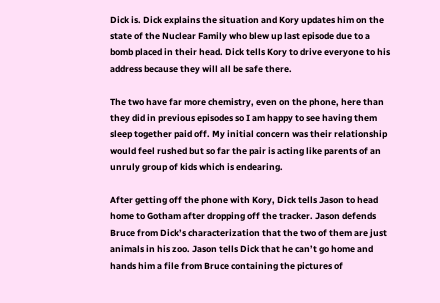Dick is. Dick explains the situation and Kory updates him on the state of the Nuclear Family who blew up last episode due to a bomb placed in their head. Dick tells Kory to drive everyone to his address because they will all be safe there.

The two have far more chemistry, even on the phone, here than they did in previous episodes so I am happy to see having them sleep together paid off. My initial concern was their relationship would feel rushed but so far the pair is acting like parents of an unruly group of kids which is endearing.

After getting off the phone with Kory, Dick tells Jason to head home to Gotham after dropping off the tracker. Jason defends Bruce from Dick’s characterization that the two of them are just animals in his zoo. Jason tells Dick that he can’t go home and hands him a file from Bruce containing the pictures of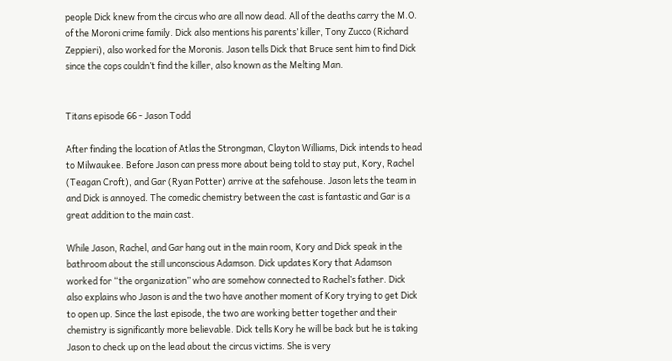people Dick knew from the circus who are all now dead. All of the deaths carry the M.O. of the Moroni crime family. Dick also mentions his parents’ killer, Tony Zucco (Richard Zeppieri), also worked for the Moronis. Jason tells Dick that Bruce sent him to find Dick since the cops couldn’t find the killer, also known as the Melting Man.


Titans episode 66 - Jason Todd

After finding the location of Atlas the Strongman, Clayton Williams, Dick intends to head to Milwaukee. Before Jason can press more about being told to stay put, Kory, Rachel (Teagan Croft), and Gar (Ryan Potter) arrive at the safehouse. Jason lets the team in and Dick is annoyed. The comedic chemistry between the cast is fantastic and Gar is a great addition to the main cast.

While Jason, Rachel, and Gar hang out in the main room, Kory and Dick speak in the bathroom about the still unconscious Adamson. Dick updates Kory that Adamson worked for “the organization” who are somehow connected to Rachel’s father. Dick also explains who Jason is and the two have another moment of Kory trying to get Dick to open up. Since the last episode, the two are working better together and their chemistry is significantly more believable. Dick tells Kory he will be back but he is taking Jason to check up on the lead about the circus victims. She is very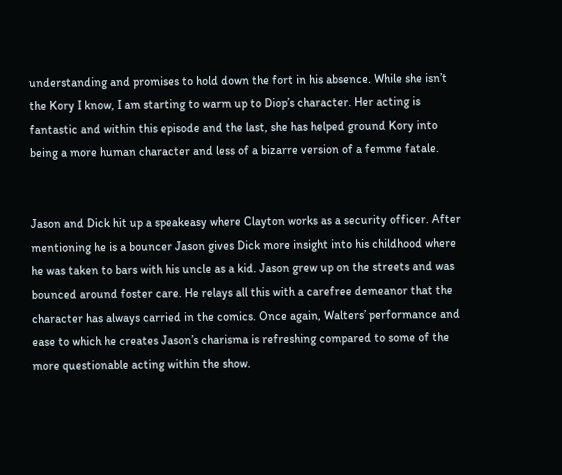understanding and promises to hold down the fort in his absence. While she isn’t the Kory I know, I am starting to warm up to Diop’s character. Her acting is fantastic and within this episode and the last, she has helped ground Kory into being a more human character and less of a bizarre version of a femme fatale.


Jason and Dick hit up a speakeasy where Clayton works as a security officer. After mentioning he is a bouncer Jason gives Dick more insight into his childhood where he was taken to bars with his uncle as a kid. Jason grew up on the streets and was bounced around foster care. He relays all this with a carefree demeanor that the character has always carried in the comics. Once again, Walters’ performance and ease to which he creates Jason’s charisma is refreshing compared to some of the more questionable acting within the show.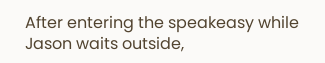After entering the speakeasy while Jason waits outside,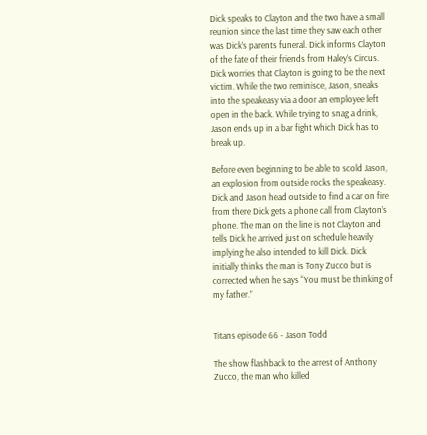Dick speaks to Clayton and the two have a small reunion since the last time they saw each other was Dick’s parents funeral. Dick informs Clayton of the fate of their friends from Haley’s Circus. Dick worries that Clayton is going to be the next victim. While the two reminisce, Jason, sneaks into the speakeasy via a door an employee left open in the back. While trying to snag a drink, Jason ends up in a bar fight which Dick has to break up.

Before even beginning to be able to scold Jason, an explosion from outside rocks the speakeasy. Dick and Jason head outside to find a car on fire from there Dick gets a phone call from Clayton’s phone. The man on the line is not Clayton and tells Dick he arrived just on schedule heavily implying he also intended to kill Dick. Dick initially thinks the man is Tony Zucco but is corrected when he says “You must be thinking of my father.”


Titans episode 66 - Jason Todd

The show flashback to the arrest of Anthony Zucco, the man who killed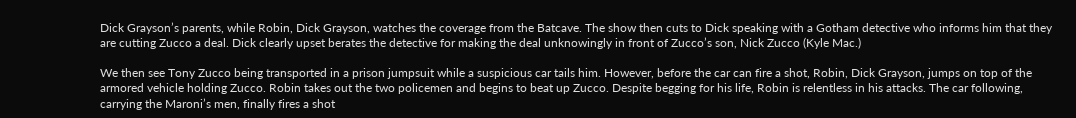Dick Grayson’s parents, while Robin, Dick Grayson, watches the coverage from the Batcave. The show then cuts to Dick speaking with a Gotham detective who informs him that they are cutting Zucco a deal. Dick clearly upset berates the detective for making the deal unknowingly in front of Zucco’s son, Nick Zucco (Kyle Mac.)

We then see Tony Zucco being transported in a prison jumpsuit while a suspicious car tails him. However, before the car can fire a shot, Robin, Dick Grayson, jumps on top of the armored vehicle holding Zucco. Robin takes out the two policemen and begins to beat up Zucco. Despite begging for his life, Robin is relentless in his attacks. The car following, carrying the Maroni’s men, finally fires a shot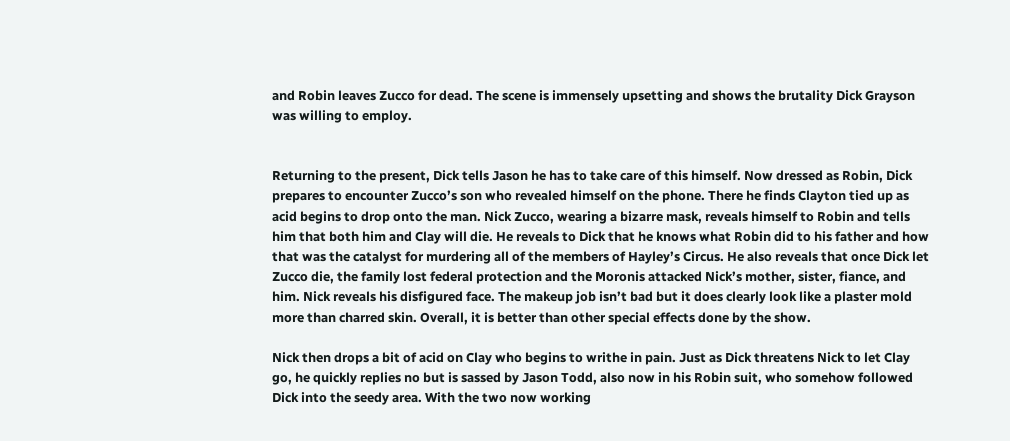and Robin leaves Zucco for dead. The scene is immensely upsetting and shows the brutality Dick Grayson was willing to employ.


Returning to the present, Dick tells Jason he has to take care of this himself. Now dressed as Robin, Dick prepares to encounter Zucco’s son who revealed himself on the phone. There he finds Clayton tied up as acid begins to drop onto the man. Nick Zucco, wearing a bizarre mask, reveals himself to Robin and tells him that both him and Clay will die. He reveals to Dick that he knows what Robin did to his father and how that was the catalyst for murdering all of the members of Hayley’s Circus. He also reveals that once Dick let Zucco die, the family lost federal protection and the Moronis attacked Nick’s mother, sister, fiance, and him. Nick reveals his disfigured face. The makeup job isn’t bad but it does clearly look like a plaster mold more than charred skin. Overall, it is better than other special effects done by the show.

Nick then drops a bit of acid on Clay who begins to writhe in pain. Just as Dick threatens Nick to let Clay go, he quickly replies no but is sassed by Jason Todd, also now in his Robin suit, who somehow followed Dick into the seedy area. With the two now working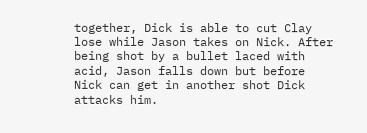together, Dick is able to cut Clay lose while Jason takes on Nick. After being shot by a bullet laced with acid, Jason falls down but before Nick can get in another shot Dick attacks him.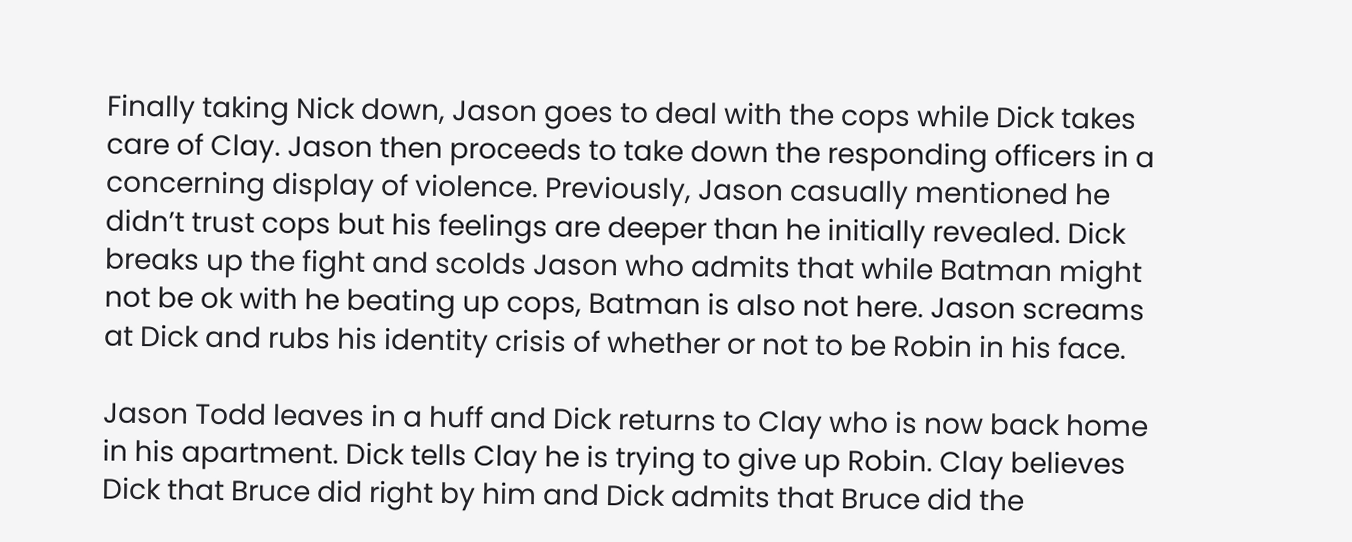Finally taking Nick down, Jason goes to deal with the cops while Dick takes care of Clay. Jason then proceeds to take down the responding officers in a concerning display of violence. Previously, Jason casually mentioned he didn’t trust cops but his feelings are deeper than he initially revealed. Dick breaks up the fight and scolds Jason who admits that while Batman might not be ok with he beating up cops, Batman is also not here. Jason screams at Dick and rubs his identity crisis of whether or not to be Robin in his face.

Jason Todd leaves in a huff and Dick returns to Clay who is now back home in his apartment. Dick tells Clay he is trying to give up Robin. Clay believes Dick that Bruce did right by him and Dick admits that Bruce did the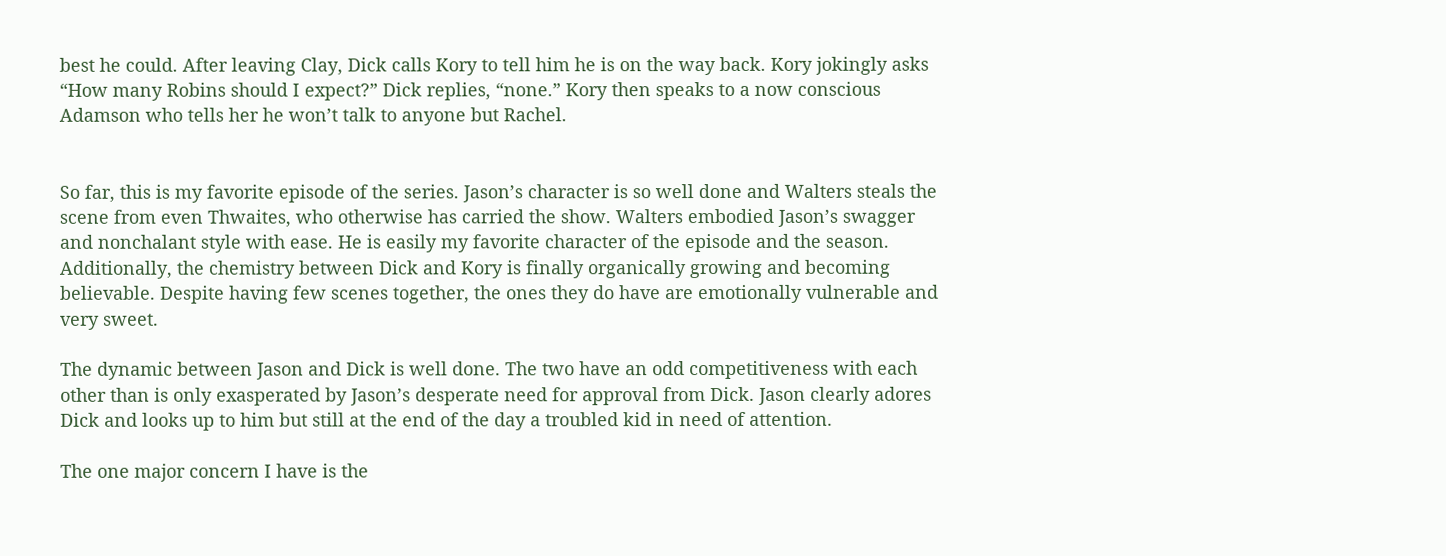best he could. After leaving Clay, Dick calls Kory to tell him he is on the way back. Kory jokingly asks “How many Robins should I expect?” Dick replies, “none.” Kory then speaks to a now conscious Adamson who tells her he won’t talk to anyone but Rachel.


So far, this is my favorite episode of the series. Jason’s character is so well done and Walters steals the scene from even Thwaites, who otherwise has carried the show. Walters embodied Jason’s swagger and nonchalant style with ease. He is easily my favorite character of the episode and the season. Additionally, the chemistry between Dick and Kory is finally organically growing and becoming believable. Despite having few scenes together, the ones they do have are emotionally vulnerable and very sweet.

The dynamic between Jason and Dick is well done. The two have an odd competitiveness with each other than is only exasperated by Jason’s desperate need for approval from Dick. Jason clearly adores Dick and looks up to him but still at the end of the day a troubled kid in need of attention.

The one major concern I have is the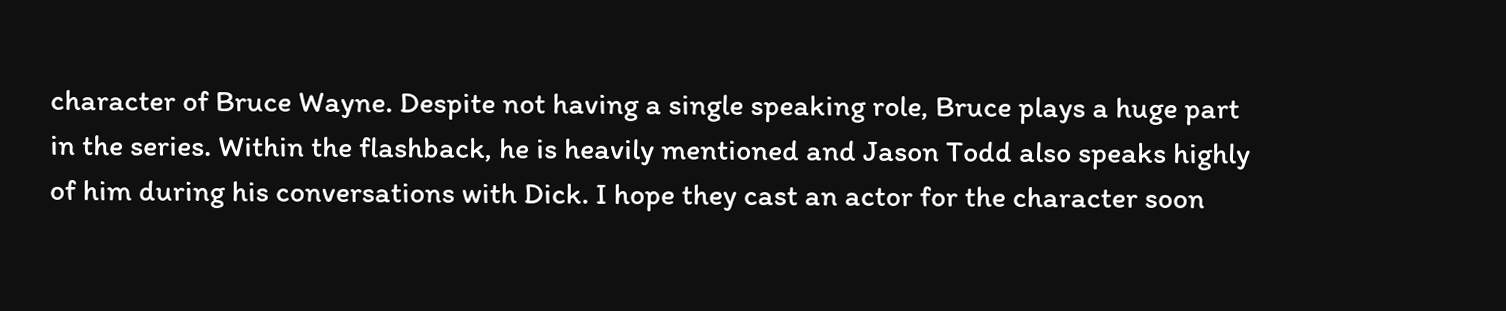character of Bruce Wayne. Despite not having a single speaking role, Bruce plays a huge part in the series. Within the flashback, he is heavily mentioned and Jason Todd also speaks highly of him during his conversations with Dick. I hope they cast an actor for the character soon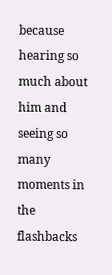because hearing so much about him and seeing so many moments in the flashbacks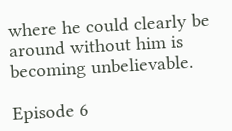where he could clearly be around without him is becoming unbelievable.

Episode 6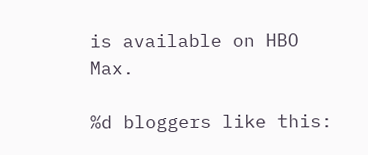is available on HBO Max.

%d bloggers like this: